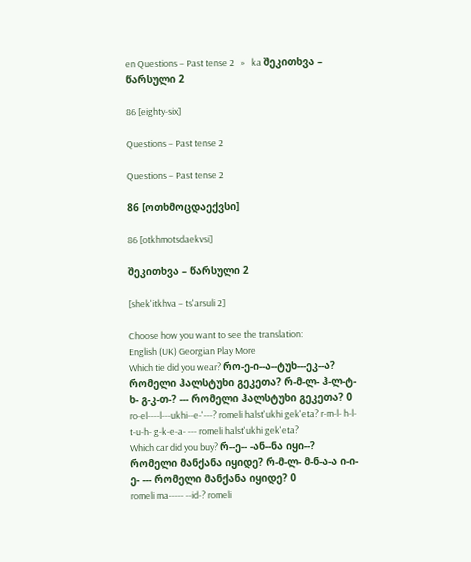en Questions – Past tense 2   »   ka შეკითხვა – წარსული 2

86 [eighty-six]

Questions – Past tense 2

Questions – Past tense 2

86 [ოთხმოცდაექვსი]

86 [otkhmotsdaekvsi]

შეკითხვა – წარსული 2

[shek'itkhva – ts'arsuli 2]

Choose how you want to see the translation:
English (UK) Georgian Play More
Which tie did you wear? რო-ე-ი--ა--ტუხ---ეკ--ა? რომელი ჰალსტუხი გეკეთა? რ-მ-ლ- ჰ-ლ-ტ-ხ- გ-კ-თ-? --- რომელი ჰალსტუხი გეკეთა? 0
ro-el----l---ukhi--e-'---? romeli halst'ukhi gek'eta? r-m-l- h-l-t-u-h- g-k-e-a- --- romeli halst'ukhi gek'eta?
Which car did you buy? რ--ე-- -ან--ნა იყი--? რომელი მანქანა იყიდე? რ-მ-ლ- მ-ნ-ა-ა ი-ი-ე- --- რომელი მანქანა იყიდე? 0
romeli ma----- --id-? romeli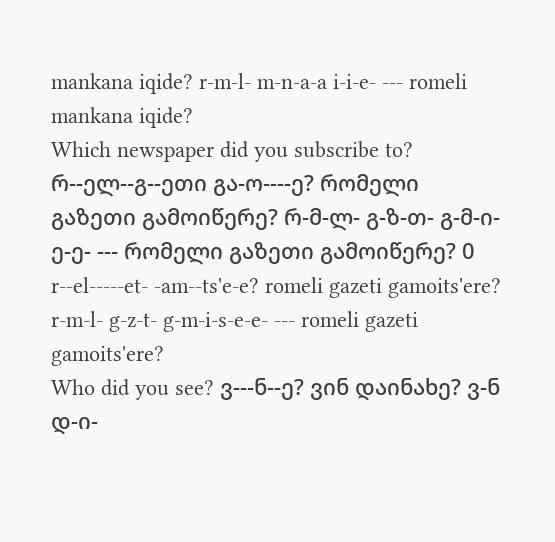mankana iqide? r-m-l- m-n-a-a i-i-e- --- romeli mankana iqide?
Which newspaper did you subscribe to? რ--ელ--გ--ეთი გა-ო----ე? რომელი გაზეთი გამოიწერე? რ-მ-ლ- გ-ზ-თ- გ-მ-ი-ე-ე- --- რომელი გაზეთი გამოიწერე? 0
r--el-----et- -am--ts'e-e? romeli gazeti gamoits'ere? r-m-l- g-z-t- g-m-i-s-e-e- --- romeli gazeti gamoits'ere?
Who did you see? ვ---ნ--ე? ვინ დაინახე? ვ-ნ დ-ი-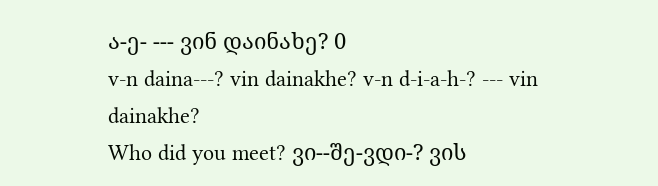ა-ე- --- ვინ დაინახე? 0
v-n daina---? vin dainakhe? v-n d-i-a-h-? --- vin dainakhe?
Who did you meet? ვი--შე-ვდი-? ვის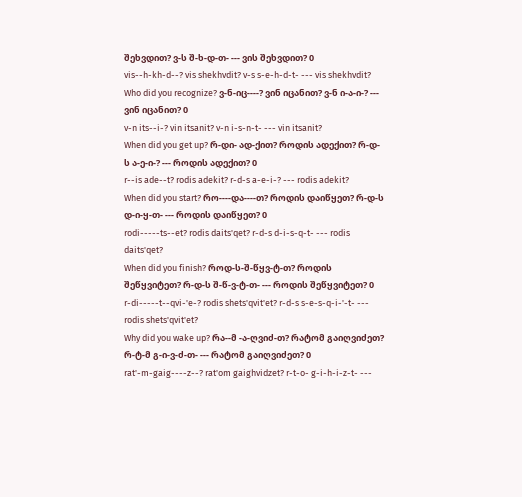შეხვდით? ვ-ს შ-ხ-დ-თ- --- ვის შეხვდით? 0
vis--h-kh-d--? vis shekhvdit? v-s s-e-h-d-t- --- vis shekhvdit?
Who did you recognize? ვ-ნ-იც----? ვინ იცანით? ვ-ნ ი-ა-ი-? --- ვინ იცანით? 0
v-n its--i-? vin itsanit? v-n i-s-n-t- --- vin itsanit?
When did you get up? რ-დი- ად-ქით? როდის ადექით? რ-დ-ს ა-ე-ი-? --- როდის ადექით? 0
r--is ade--t? rodis adekit? r-d-s a-e-i-? --- rodis adekit?
When did you start? რო----და----თ? როდის დაიწყეთ? რ-დ-ს დ-ი-ყ-თ- --- როდის დაიწყეთ? 0
rodi-----ts--et? rodis daits'qet? r-d-s d-i-s-q-t- --- rodis daits'qet?
When did you finish? როდ-ს-შ-წყვ-ტ-თ? როდის შეწყვიტეთ? რ-დ-ს შ-წ-ვ-ტ-თ- --- როდის შეწყვიტეთ? 0
r-di-----t--qvi-'e-? rodis shets'qvit'et? r-d-s s-e-s-q-i-'-t- --- rodis shets'qvit'et?
Why did you wake up? რა--მ -ა-ღვიძ-თ? რატომ გაიღვიძეთ? რ-ტ-მ გ-ი-ვ-ძ-თ- --- რატომ გაიღვიძეთ? 0
rat'-m-gaig----z--? rat'om gaighvidzet? r-t-o- g-i-h-i-z-t- ---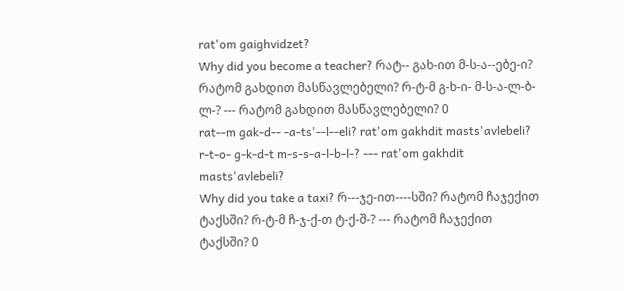rat'om gaighvidzet?
Why did you become a teacher? რატ-- გახ-ით მ-ს-ა--ებე-ი? რატომ გახდით მასწავლებელი? რ-ტ-მ გ-ხ-ი- მ-ს-ა-ლ-ბ-ლ-? --- რატომ გახდით მასწავლებელი? 0
rat--m gak-d-- -a-ts'--l--eli? rat'om gakhdit masts'avlebeli? r-t-o- g-k-d-t m-s-s-a-l-b-l-? --- rat'om gakhdit masts'avlebeli?
Why did you take a taxi? რ---ჯე-ით----სში? რატომ ჩაჯექით ტაქსში? რ-ტ-მ ჩ-ჯ-ქ-თ ტ-ქ-შ-? --- რატომ ჩაჯექით ტაქსში? 0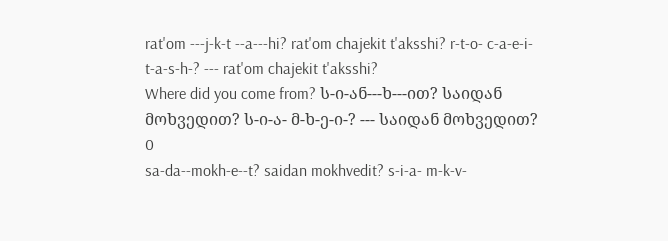rat'om ---j-k-t --a---hi? rat'om chajekit t'aksshi? r-t-o- c-a-e-i- t-a-s-h-? --- rat'om chajekit t'aksshi?
Where did you come from? ს-ი-ან---ხ---ით? საიდან მოხვედით? ს-ი-ა- მ-ხ-ე-ი-? --- საიდან მოხვედით? 0
sa-da--mokh-e--t? saidan mokhvedit? s-i-a- m-k-v-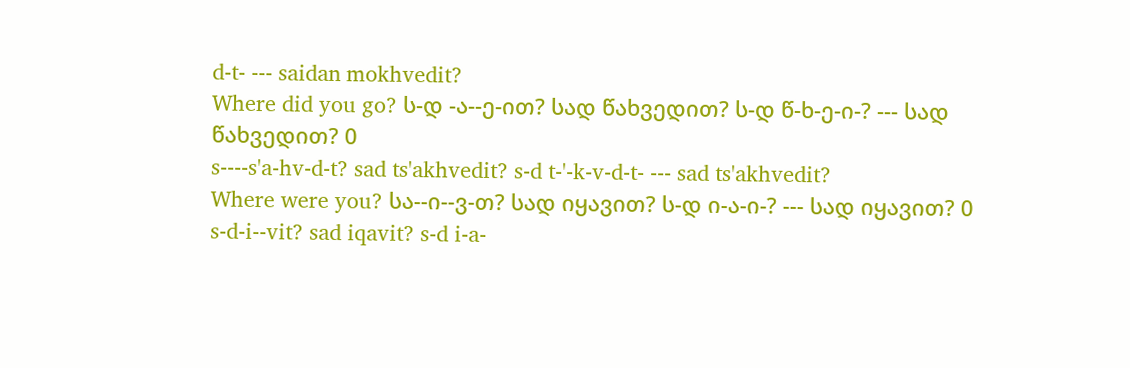d-t- --- saidan mokhvedit?
Where did you go? ს-დ -ა--ე-ით? სად წახვედით? ს-დ წ-ხ-ე-ი-? --- სად წახვედით? 0
s----s'a-hv-d-t? sad ts'akhvedit? s-d t-'-k-v-d-t- --- sad ts'akhvedit?
Where were you? სა--ი--ვ-თ? სად იყავით? ს-დ ი-ა-ი-? --- სად იყავით? 0
s-d-i--vit? sad iqavit? s-d i-a-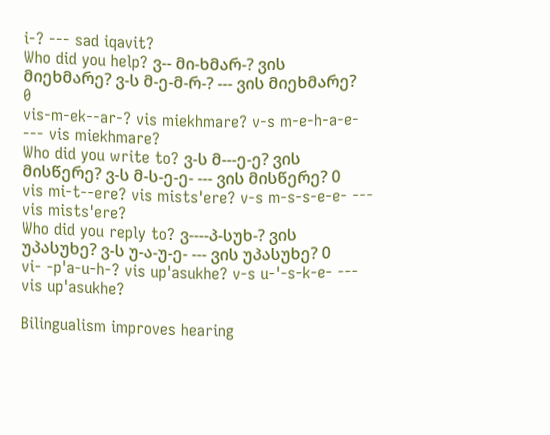i-? --- sad iqavit?
Who did you help? ვ-- მი-ხმარ-? ვის მიეხმარე? ვ-ს მ-ე-მ-რ-? --- ვის მიეხმარე? 0
vis-m-ek--ar-? vis miekhmare? v-s m-e-h-a-e- --- vis miekhmare?
Who did you write to? ვ-ს მ---ე-ე? ვის მისწერე? ვ-ს მ-ს-ე-ე- --- ვის მისწერე? 0
vis mi-t--ere? vis mists'ere? v-s m-s-s-e-e- --- vis mists'ere?
Who did you reply to? ვ----პ-სუხ-? ვის უპასუხე? ვ-ს უ-ა-უ-ე- --- ვის უპასუხე? 0
vi- -p'a-u-h-? vis up'asukhe? v-s u-'-s-k-e- --- vis up'asukhe?

Bilingualism improves hearing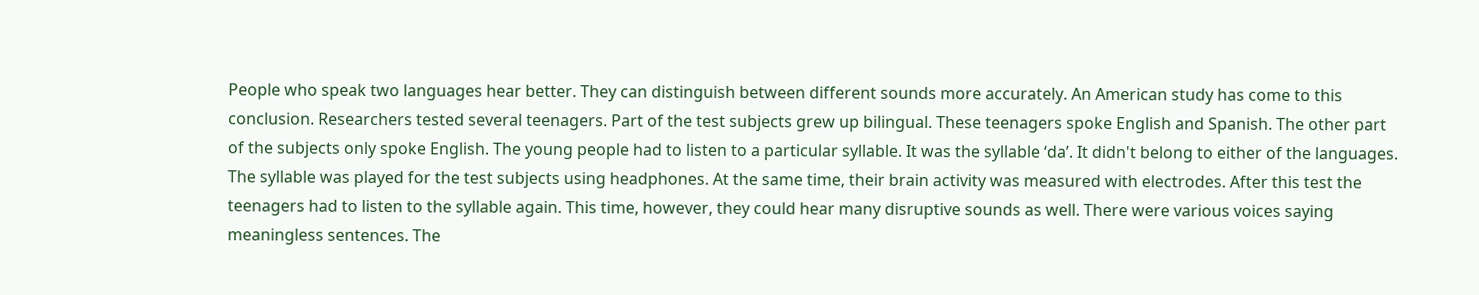People who speak two languages hear better. They can distinguish between different sounds more accurately. An American study has come to this conclusion. Researchers tested several teenagers. Part of the test subjects grew up bilingual. These teenagers spoke English and Spanish. The other part of the subjects only spoke English. The young people had to listen to a particular syllable. It was the syllable ‘da’. It didn't belong to either of the languages. The syllable was played for the test subjects using headphones. At the same time, their brain activity was measured with electrodes. After this test the teenagers had to listen to the syllable again. This time, however, they could hear many disruptive sounds as well. There were various voices saying meaningless sentences. The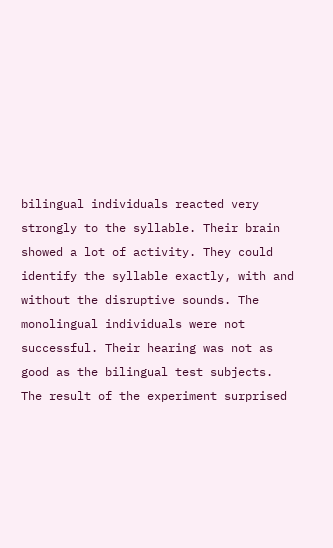bilingual individuals reacted very strongly to the syllable. Their brain showed a lot of activity. They could identify the syllable exactly, with and without the disruptive sounds. The monolingual individuals were not successful. Their hearing was not as good as the bilingual test subjects. The result of the experiment surprised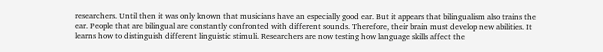researchers. Until then it was only known that musicians have an especially good ear. But it appears that bilingualism also trains the ear. People that are bilingual are constantly confronted with different sounds. Therefore, their brain must develop new abilities. It learns how to distinguish different linguistic stimuli. Researchers are now testing how language skills affect the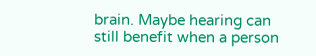brain. Maybe hearing can still benefit when a person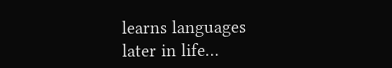learns languages later in life…